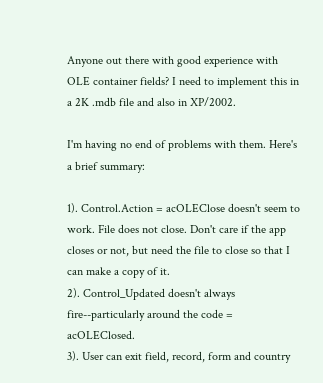Anyone out there with good experience with OLE container fields? I need to implement this in a 2K .mdb file and also in XP/2002.

I'm having no end of problems with them. Here's a brief summary:

1). Control.Action = acOLEClose doesn't seem to work. File does not close. Don't care if the app closes or not, but need the file to close so that I can make a copy of it.
2). Control_Updated doesn't always fire--particularly around the code = acOLEClosed.
3). User can exit field, record, form and country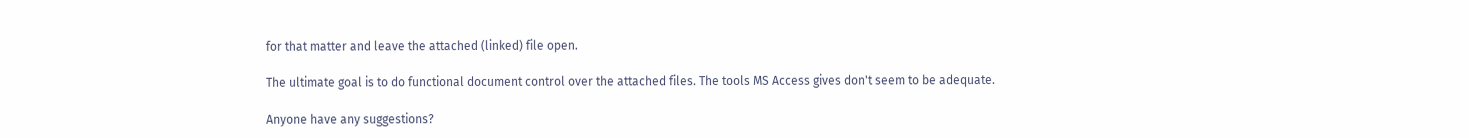for that matter and leave the attached (linked) file open.

The ultimate goal is to do functional document control over the attached files. The tools MS Access gives don't seem to be adequate.

Anyone have any suggestions?